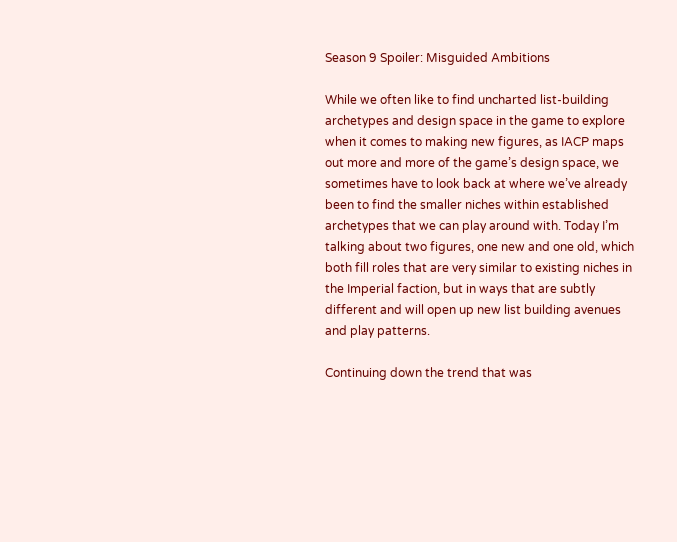Season 9 Spoiler: Misguided Ambitions

While we often like to find uncharted list-building archetypes and design space in the game to explore when it comes to making new figures, as IACP maps out more and more of the game’s design space, we sometimes have to look back at where we’ve already been to find the smaller niches within established archetypes that we can play around with. Today I’m talking about two figures, one new and one old, which both fill roles that are very similar to existing niches in the Imperial faction, but in ways that are subtly different and will open up new list building avenues and play patterns.

Continuing down the trend that was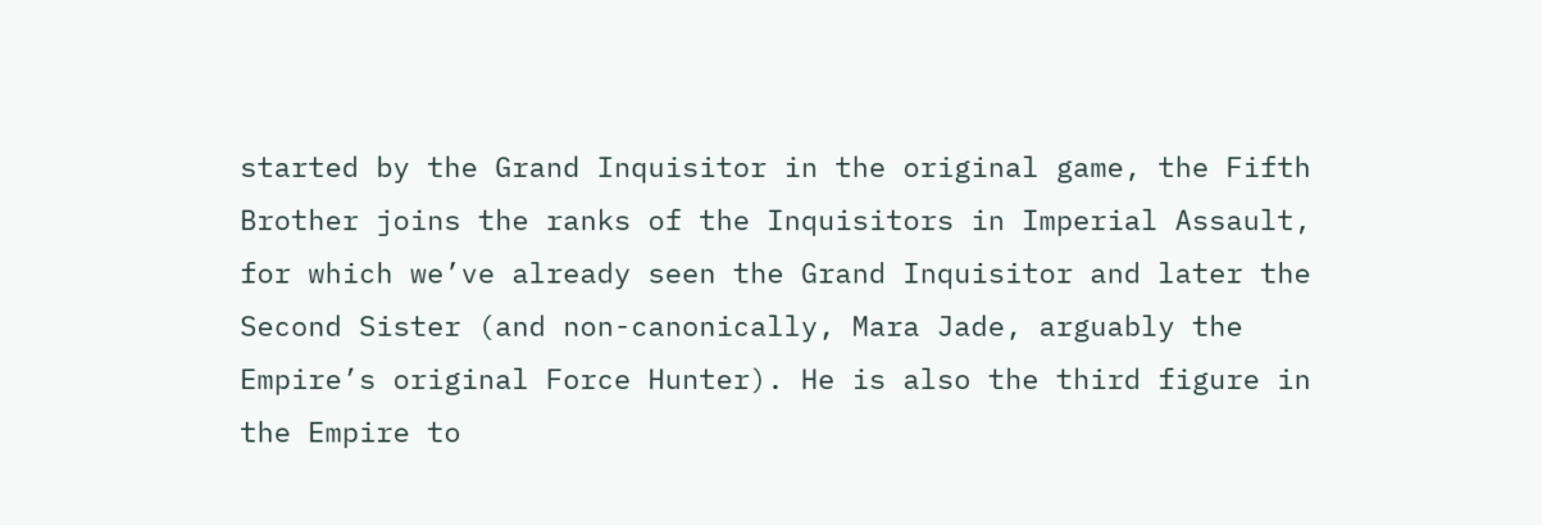started by the Grand Inquisitor in the original game, the Fifth Brother joins the ranks of the Inquisitors in Imperial Assault, for which we’ve already seen the Grand Inquisitor and later the Second Sister (and non-canonically, Mara Jade, arguably the Empire’s original Force Hunter). He is also the third figure in the Empire to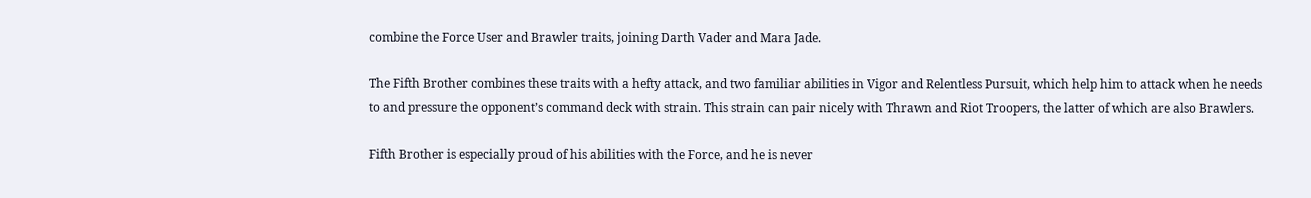combine the Force User and Brawler traits, joining Darth Vader and Mara Jade.

The Fifth Brother combines these traits with a hefty attack, and two familiar abilities in Vigor and Relentless Pursuit, which help him to attack when he needs to and pressure the opponent’s command deck with strain. This strain can pair nicely with Thrawn and Riot Troopers, the latter of which are also Brawlers.

Fifth Brother is especially proud of his abilities with the Force, and he is never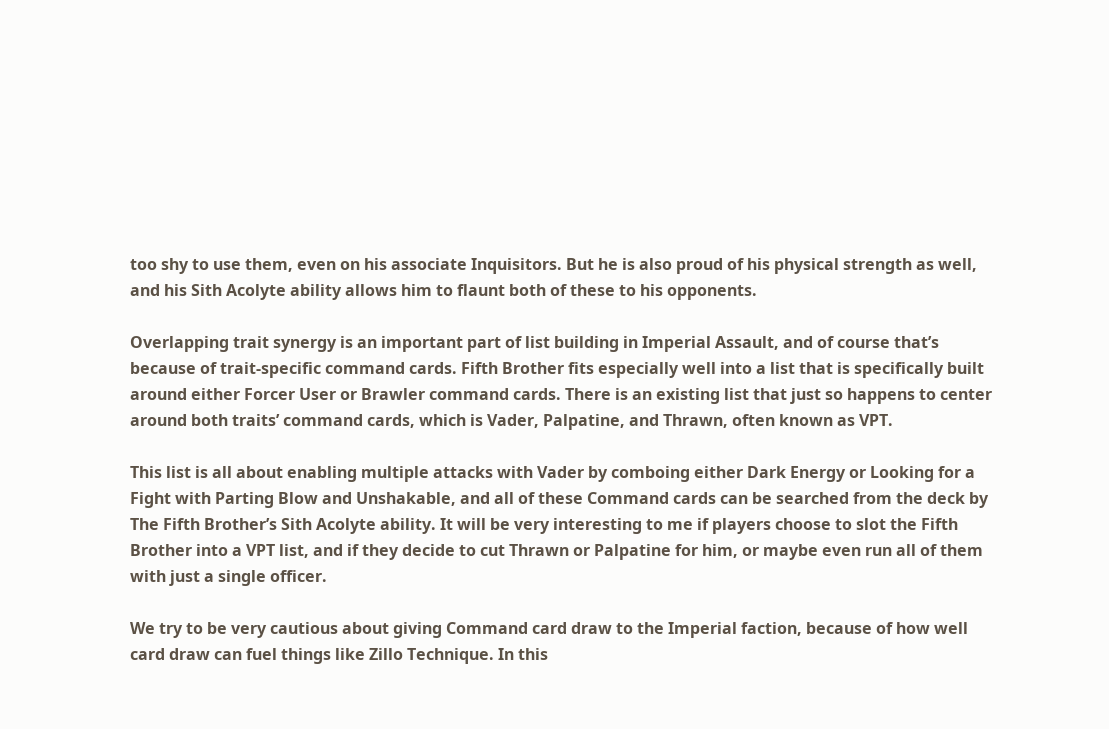too shy to use them, even on his associate Inquisitors. But he is also proud of his physical strength as well, and his Sith Acolyte ability allows him to flaunt both of these to his opponents.

Overlapping trait synergy is an important part of list building in Imperial Assault, and of course that’s because of trait-specific command cards. Fifth Brother fits especially well into a list that is specifically built around either Forcer User or Brawler command cards. There is an existing list that just so happens to center around both traits’ command cards, which is Vader, Palpatine, and Thrawn, often known as VPT.

This list is all about enabling multiple attacks with Vader by comboing either Dark Energy or Looking for a Fight with Parting Blow and Unshakable, and all of these Command cards can be searched from the deck by The Fifth Brother’s Sith Acolyte ability. It will be very interesting to me if players choose to slot the Fifth Brother into a VPT list, and if they decide to cut Thrawn or Palpatine for him, or maybe even run all of them with just a single officer.

We try to be very cautious about giving Command card draw to the Imperial faction, because of how well card draw can fuel things like Zillo Technique. In this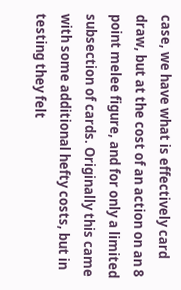case, we have what is effectively card draw, but at the cost of an action on an 8 point melee figure, and for only a limited subsection of cards. Originally this came with some additional hefty costs, but in testing they felt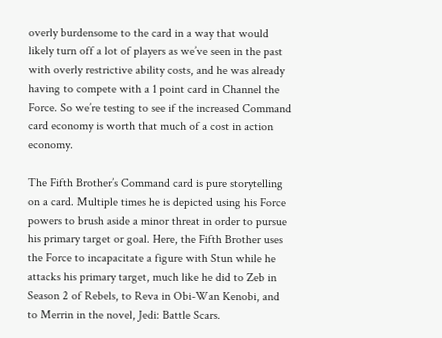overly burdensome to the card in a way that would likely turn off a lot of players as we’ve seen in the past with overly restrictive ability costs, and he was already having to compete with a 1 point card in Channel the Force. So we’re testing to see if the increased Command card economy is worth that much of a cost in action economy.

The Fifth Brother’s Command card is pure storytelling on a card. Multiple times he is depicted using his Force powers to brush aside a minor threat in order to pursue his primary target or goal. Here, the Fifth Brother uses the Force to incapacitate a figure with Stun while he attacks his primary target, much like he did to Zeb in Season 2 of Rebels, to Reva in Obi-Wan Kenobi, and to Merrin in the novel, Jedi: Battle Scars.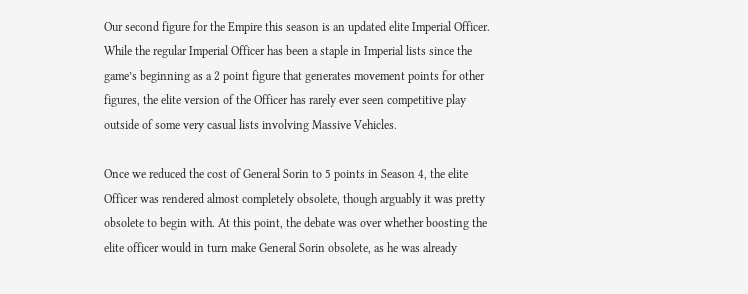Our second figure for the Empire this season is an updated elite Imperial Officer. While the regular Imperial Officer has been a staple in Imperial lists since the game’s beginning as a 2 point figure that generates movement points for other figures, the elite version of the Officer has rarely ever seen competitive play outside of some very casual lists involving Massive Vehicles.

Once we reduced the cost of General Sorin to 5 points in Season 4, the elite Officer was rendered almost completely obsolete, though arguably it was pretty obsolete to begin with. At this point, the debate was over whether boosting the elite officer would in turn make General Sorin obsolete, as he was already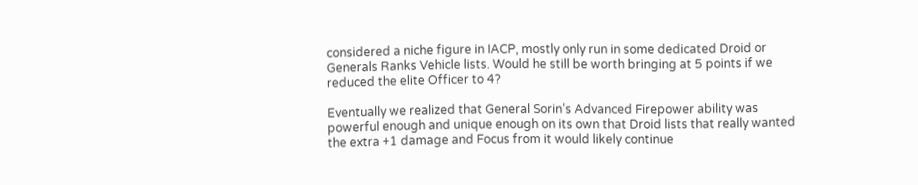considered a niche figure in IACP, mostly only run in some dedicated Droid or Generals Ranks Vehicle lists. Would he still be worth bringing at 5 points if we reduced the elite Officer to 4?

Eventually we realized that General Sorin’s Advanced Firepower ability was powerful enough and unique enough on its own that Droid lists that really wanted the extra +1 damage and Focus from it would likely continue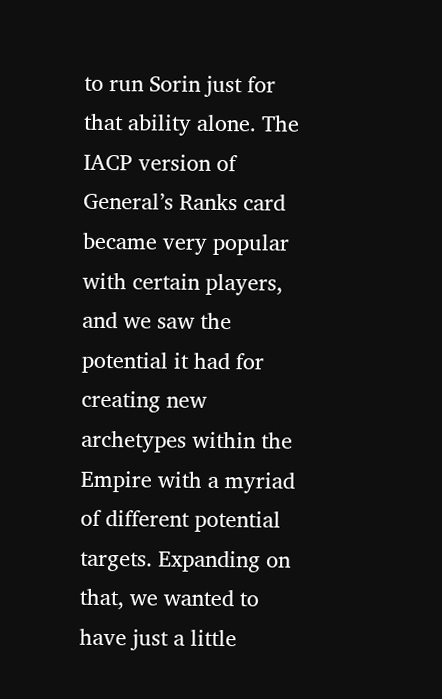to run Sorin just for that ability alone. The IACP version of General’s Ranks card became very popular with certain players, and we saw the potential it had for creating new archetypes within the Empire with a myriad of different potential targets. Expanding on that, we wanted to have just a little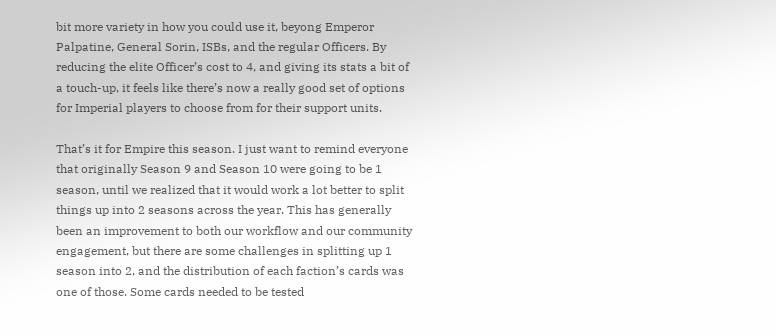bit more variety in how you could use it, beyong Emperor Palpatine, General Sorin, ISBs, and the regular Officers. By reducing the elite Officer’s cost to 4, and giving its stats a bit of a touch-up, it feels like there’s now a really good set of options for Imperial players to choose from for their support units.

That’s it for Empire this season. I just want to remind everyone that originally Season 9 and Season 10 were going to be 1 season, until we realized that it would work a lot better to split things up into 2 seasons across the year. This has generally been an improvement to both our workflow and our community engagement, but there are some challenges in splitting up 1 season into 2, and the distribution of each faction’s cards was one of those. Some cards needed to be tested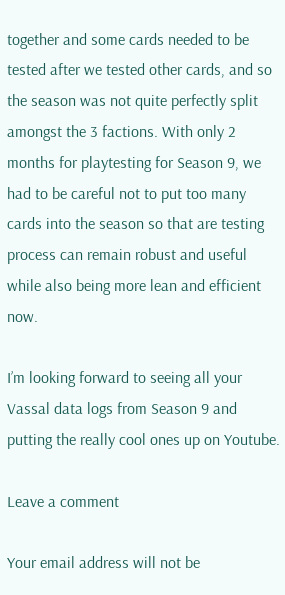together and some cards needed to be tested after we tested other cards, and so the season was not quite perfectly split amongst the 3 factions. With only 2 months for playtesting for Season 9, we had to be careful not to put too many cards into the season so that are testing process can remain robust and useful while also being more lean and efficient now.

I’m looking forward to seeing all your Vassal data logs from Season 9 and putting the really cool ones up on Youtube.

Leave a comment

Your email address will not be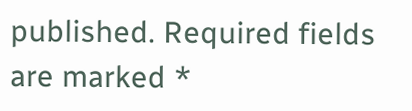published. Required fields are marked *